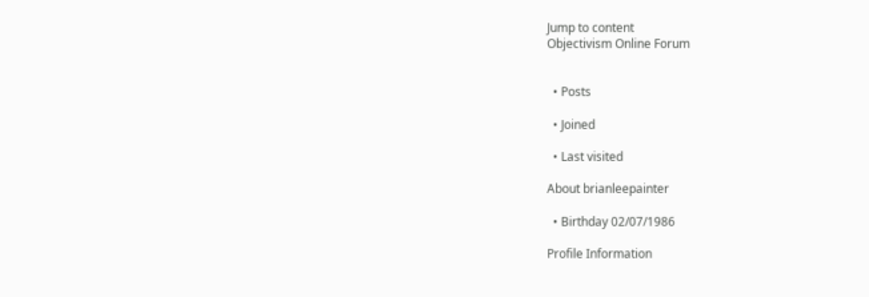Jump to content
Objectivism Online Forum


  • Posts

  • Joined

  • Last visited

About brianleepainter

  • Birthday 02/07/1986

Profile Information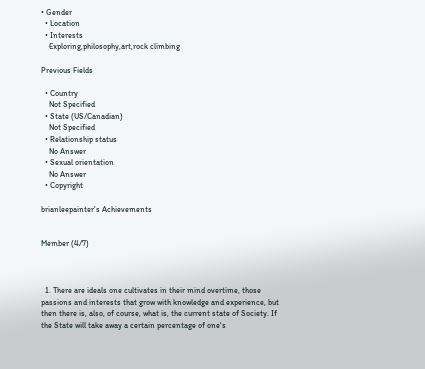• Gender
  • Location
  • Interests
    Exploring,philosophy,art,rock climbing

Previous Fields

  • Country
    Not Specified
  • State (US/Canadian)
    Not Specified
  • Relationship status
    No Answer
  • Sexual orientation
    No Answer
  • Copyright

brianleepainter's Achievements


Member (4/7)



  1. There are ideals one cultivates in their mind overtime, those passions and interests that grow with knowledge and experience, but then there is, also, of course, what is, the current state of Society. If the State will take away a certain percentage of one's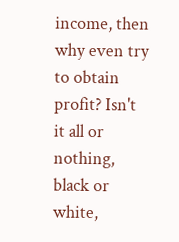income, then why even try to obtain profit? Isn't it all or nothing, black or white,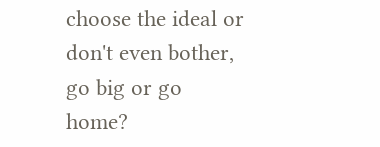choose the ideal or don't even bother, go big or go home?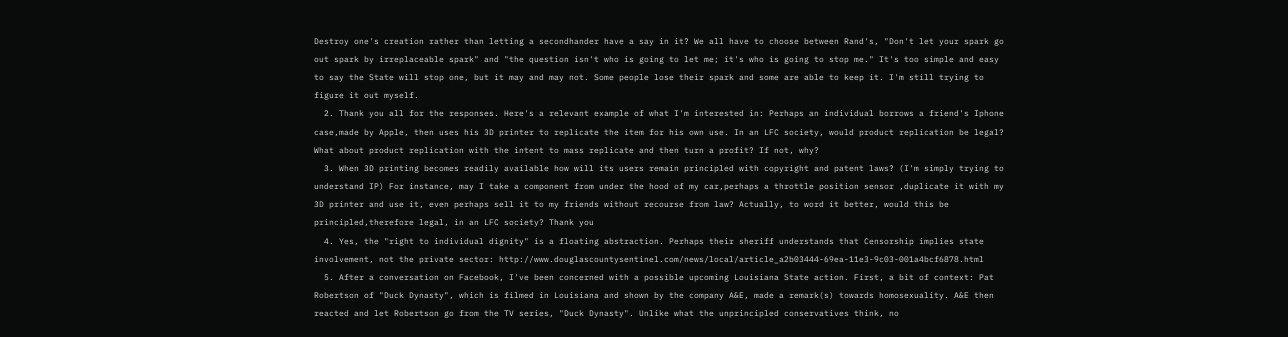Destroy one's creation rather than letting a secondhander have a say in it? We all have to choose between Rand's, "Don't let your spark go out spark by irreplaceable spark" and "the question isn't who is going to let me; it's who is going to stop me." It's too simple and easy to say the State will stop one, but it may and may not. Some people lose their spark and some are able to keep it. I'm still trying to figure it out myself.
  2. Thank you all for the responses. Here's a relevant example of what I'm interested in: Perhaps an individual borrows a friend's Iphone case,made by Apple, then uses his 3D printer to replicate the item for his own use. In an LFC society, would product replication be legal? What about product replication with the intent to mass replicate and then turn a profit? If not, why?
  3. When 3D printing becomes readily available how will its users remain principled with copyright and patent laws? (I'm simply trying to understand IP) For instance, may I take a component from under the hood of my car,perhaps a throttle position sensor ,duplicate it with my 3D printer and use it, even perhaps sell it to my friends without recourse from law? Actually, to word it better, would this be principled,therefore legal, in an LFC society? Thank you
  4. Yes, the "right to individual dignity" is a floating abstraction. Perhaps their sheriff understands that Censorship implies state involvement, not the private sector: http://www.douglascountysentinel.com/news/local/article_a2b03444-69ea-11e3-9c03-001a4bcf6878.html
  5. After a conversation on Facebook, I've been concerned with a possible upcoming Louisiana State action. First, a bit of context: Pat Robertson of "Duck Dynasty", which is filmed in Louisiana and shown by the company A&E, made a remark(s) towards homosexuality. A&E then reacted and let Robertson go from the TV series, "Duck Dynasty". Unlike what the unprincipled conservatives think, no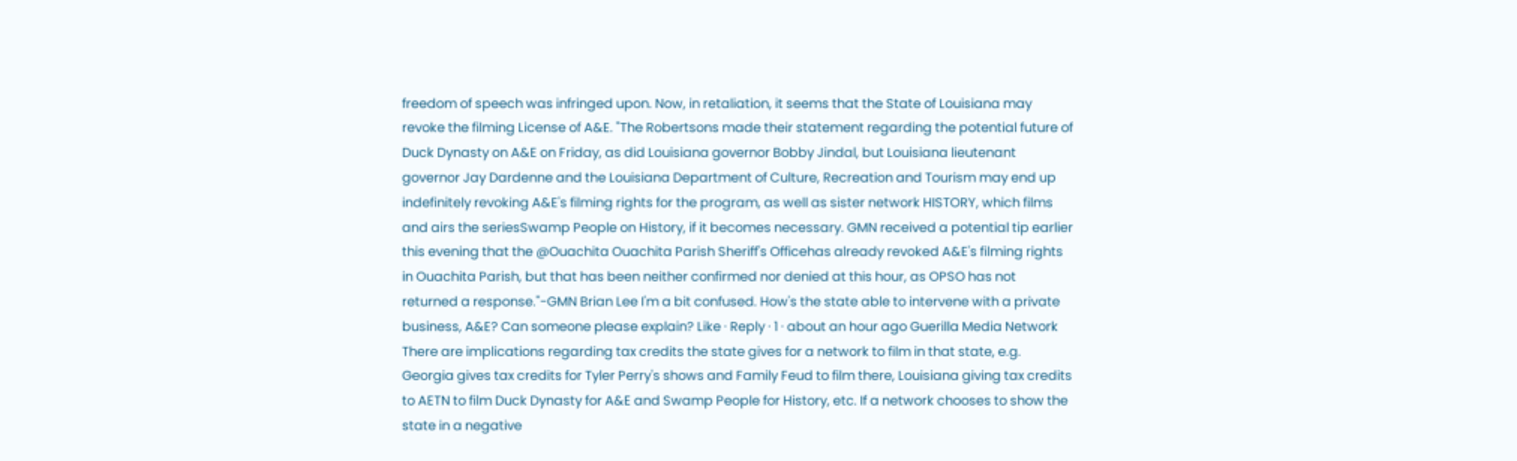freedom of speech was infringed upon. Now, in retaliation, it seems that the State of Louisiana may revoke the filming License of A&E. "The Robertsons made their statement regarding the potential future of Duck Dynasty on A&E on Friday, as did Louisiana governor Bobby Jindal, but Louisiana lieutenant governor Jay Dardenne and the Louisiana Department of Culture, Recreation and Tourism may end up indefinitely revoking A&E's filming rights for the program, as well as sister network HISTORY, which films and airs the seriesSwamp People on History, if it becomes necessary. GMN received a potential tip earlier this evening that the @Ouachita Ouachita Parish Sheriff's Officehas already revoked A&E's filming rights in Ouachita Parish, but that has been neither confirmed nor denied at this hour, as OPSO has not returned a response."-GMN Brian Lee I'm a bit confused. How's the state able to intervene with a private business, A&E? Can someone please explain? Like · Reply · 1 · about an hour ago Guerilla Media Network There are implications regarding tax credits the state gives for a network to film in that state, e.g. Georgia gives tax credits for Tyler Perry's shows and Family Feud to film there, Louisiana giving tax credits to AETN to film Duck Dynasty for A&E and Swamp People for History, etc. If a network chooses to show the state in a negative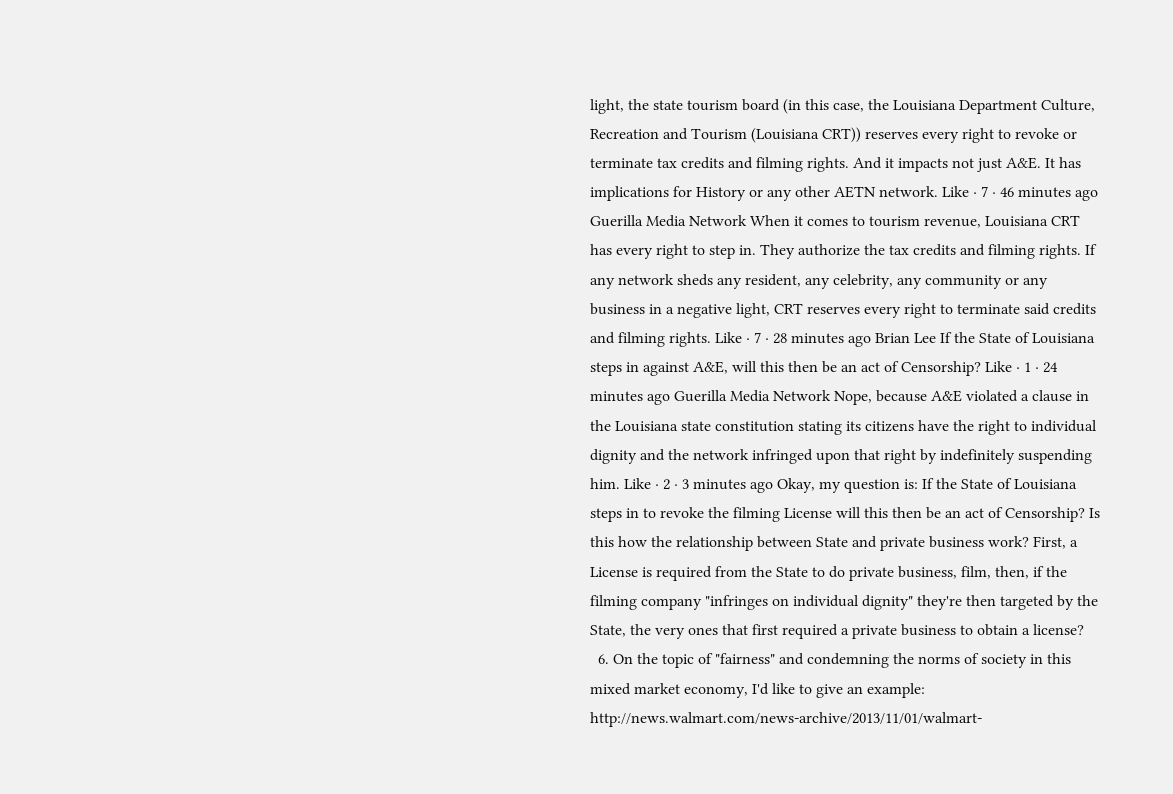light, the state tourism board (in this case, the Louisiana Department Culture, Recreation and Tourism (Louisiana CRT)) reserves every right to revoke or terminate tax credits and filming rights. And it impacts not just A&E. It has implications for History or any other AETN network. Like · 7 · 46 minutes ago Guerilla Media Network When it comes to tourism revenue, Louisiana CRT has every right to step in. They authorize the tax credits and filming rights. If any network sheds any resident, any celebrity, any community or any business in a negative light, CRT reserves every right to terminate said credits and filming rights. Like · 7 · 28 minutes ago Brian Lee If the State of Louisiana steps in against A&E, will this then be an act of Censorship? Like · 1 · 24 minutes ago Guerilla Media Network Nope, because A&E violated a clause in the Louisiana state constitution stating its citizens have the right to individual dignity and the network infringed upon that right by indefinitely suspending him. Like · 2 · 3 minutes ago Okay, my question is: If the State of Louisiana steps in to revoke the filming License will this then be an act of Censorship? Is this how the relationship between State and private business work? First, a License is required from the State to do private business, film, then, if the filming company "infringes on individual dignity" they're then targeted by the State, the very ones that first required a private business to obtain a license?
  6. On the topic of "fairness" and condemning the norms of society in this mixed market economy, I'd like to give an example: http://news.walmart.com/news-archive/2013/11/01/walmart-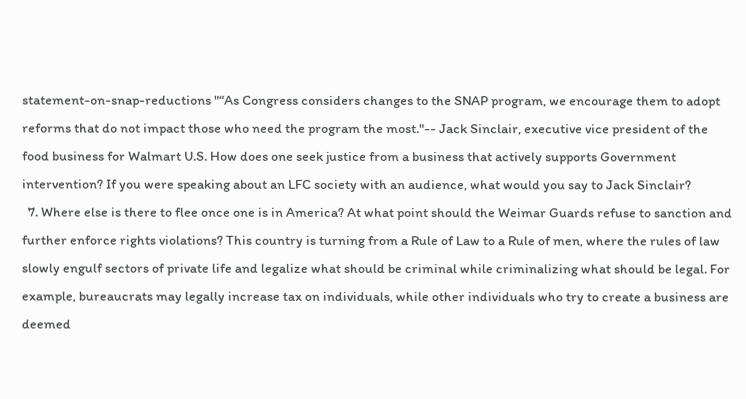statement-on-snap-reductions "“As Congress considers changes to the SNAP program, we encourage them to adopt reforms that do not impact those who need the program the most."-- Jack Sinclair, executive vice president of the food business for Walmart U.S. How does one seek justice from a business that actively supports Government intervention? If you were speaking about an LFC society with an audience, what would you say to Jack Sinclair?
  7. Where else is there to flee once one is in America? At what point should the Weimar Guards refuse to sanction and further enforce rights violations? This country is turning from a Rule of Law to a Rule of men, where the rules of law slowly engulf sectors of private life and legalize what should be criminal while criminalizing what should be legal. For example, bureaucrats may legally increase tax on individuals, while other individuals who try to create a business are deemed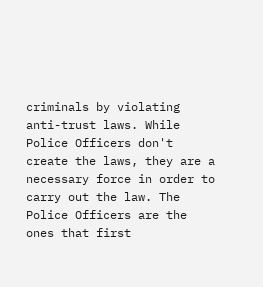criminals by violating anti-trust laws. While Police Officers don't create the laws, they are a necessary force in order to carry out the law. The Police Officers are the ones that first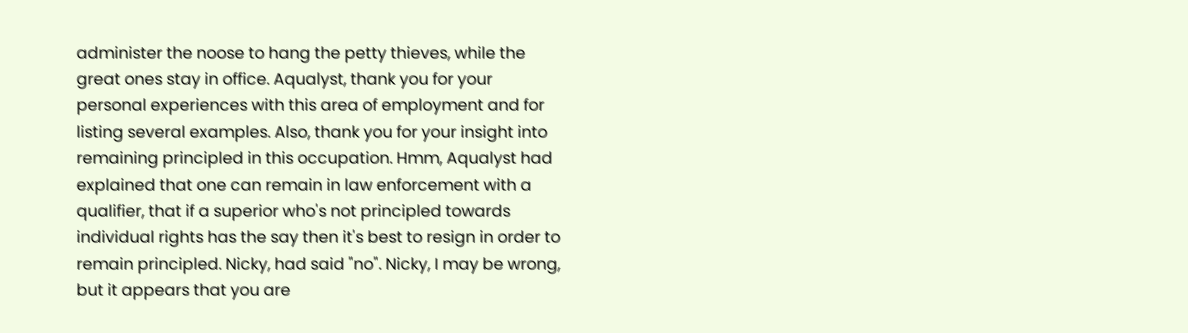administer the noose to hang the petty thieves, while the great ones stay in office. Aqualyst, thank you for your personal experiences with this area of employment and for listing several examples. Also, thank you for your insight into remaining principled in this occupation. Hmm, Aqualyst had explained that one can remain in law enforcement with a qualifier, that if a superior who's not principled towards individual rights has the say then it's best to resign in order to remain principled. Nicky, had said "no". Nicky, I may be wrong, but it appears that you are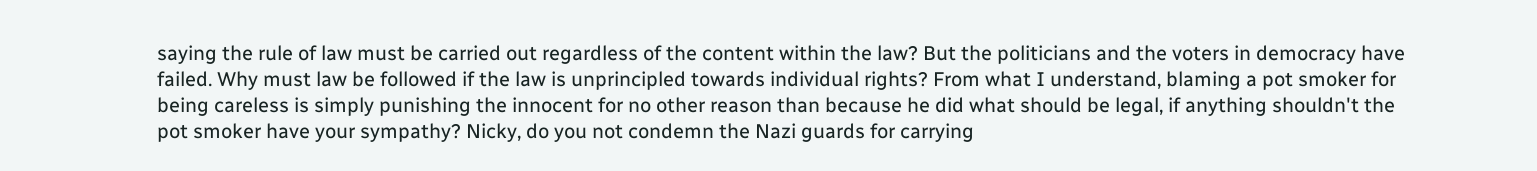saying the rule of law must be carried out regardless of the content within the law? But the politicians and the voters in democracy have failed. Why must law be followed if the law is unprincipled towards individual rights? From what I understand, blaming a pot smoker for being careless is simply punishing the innocent for no other reason than because he did what should be legal, if anything shouldn't the pot smoker have your sympathy? Nicky, do you not condemn the Nazi guards for carrying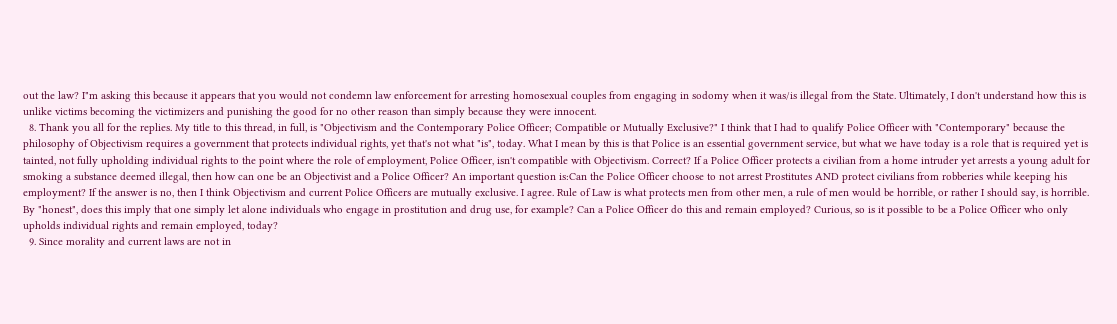out the law? I"m asking this because it appears that you would not condemn law enforcement for arresting homosexual couples from engaging in sodomy when it was/is illegal from the State. Ultimately, I don't understand how this is unlike victims becoming the victimizers and punishing the good for no other reason than simply because they were innocent.
  8. Thank you all for the replies. My title to this thread, in full, is "Objectivism and the Contemporary Police Officer; Compatible or Mutually Exclusive?" I think that I had to qualify Police Officer with "Contemporary" because the philosophy of Objectivism requires a government that protects individual rights, yet that's not what "is", today. What I mean by this is that Police is an essential government service, but what we have today is a role that is required yet is tainted, not fully upholding individual rights to the point where the role of employment, Police Officer, isn't compatible with Objectivism. Correct? If a Police Officer protects a civilian from a home intruder yet arrests a young adult for smoking a substance deemed illegal, then how can one be an Objectivist and a Police Officer? An important question is:Can the Police Officer choose to not arrest Prostitutes AND protect civilians from robberies while keeping his employment? If the answer is no, then I think Objectivism and current Police Officers are mutually exclusive. I agree. Rule of Law is what protects men from other men, a rule of men would be horrible, or rather I should say, is horrible. By "honest", does this imply that one simply let alone individuals who engage in prostitution and drug use, for example? Can a Police Officer do this and remain employed? Curious, so is it possible to be a Police Officer who only upholds individual rights and remain employed, today?
  9. Since morality and current laws are not in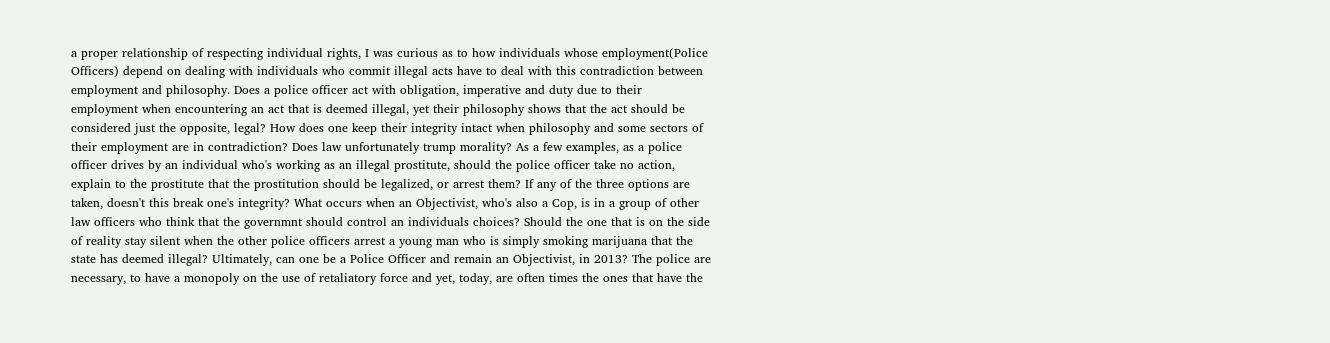a proper relationship of respecting individual rights, I was curious as to how individuals whose employment(Police Officers) depend on dealing with individuals who commit illegal acts have to deal with this contradiction between employment and philosophy. Does a police officer act with obligation, imperative and duty due to their employment when encountering an act that is deemed illegal, yet their philosophy shows that the act should be considered just the opposite, legal? How does one keep their integrity intact when philosophy and some sectors of their employment are in contradiction? Does law unfortunately trump morality? As a few examples, as a police officer drives by an individual who's working as an illegal prostitute, should the police officer take no action, explain to the prostitute that the prostitution should be legalized, or arrest them? If any of the three options are taken, doesn't this break one's integrity? What occurs when an Objectivist, who's also a Cop, is in a group of other law officers who think that the governmnt should control an individuals choices? Should the one that is on the side of reality stay silent when the other police officers arrest a young man who is simply smoking marijuana that the state has deemed illegal? Ultimately, can one be a Police Officer and remain an Objectivist, in 2013? The police are necessary, to have a monopoly on the use of retaliatory force and yet, today, are often times the ones that have the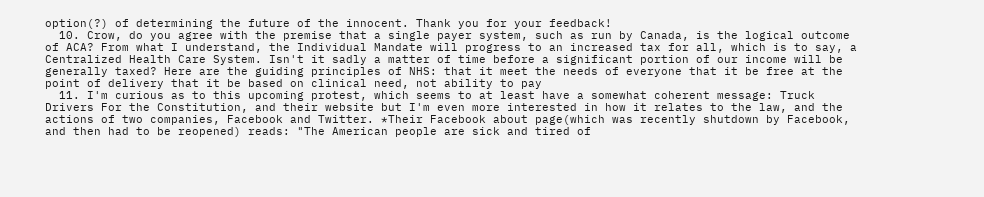option(?) of determining the future of the innocent. Thank you for your feedback!
  10. Crow, do you agree with the premise that a single payer system, such as run by Canada, is the logical outcome of ACA? From what I understand, the Individual Mandate will progress to an increased tax for all, which is to say, a Centralized Health Care System. Isn't it sadly a matter of time before a significant portion of our income will be generally taxed? Here are the guiding principles of NHS: that it meet the needs of everyone that it be free at the point of delivery that it be based on clinical need, not ability to pay
  11. I'm curious as to this upcoming protest, which seems to at least have a somewhat coherent message: Truck Drivers For the Constitution, and their website but I'm even more interested in how it relates to the law, and the actions of two companies, Facebook and Twitter. *Their Facebook about page(which was recently shutdown by Facebook, and then had to be reopened) reads: "The American people are sick and tired of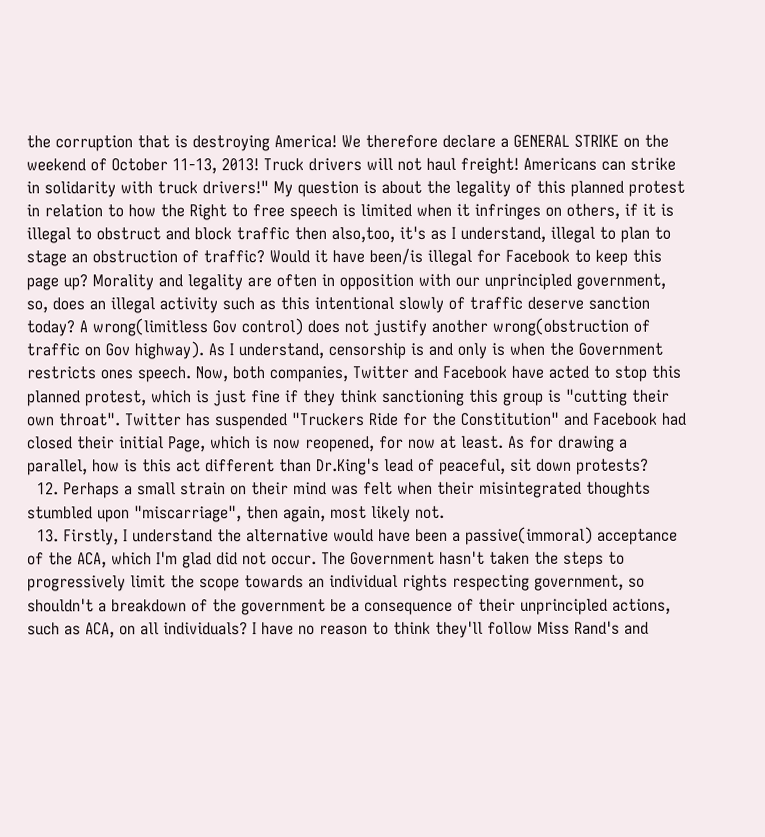the corruption that is destroying America! We therefore declare a GENERAL STRIKE on the weekend of October 11-13, 2013! Truck drivers will not haul freight! Americans can strike in solidarity with truck drivers!" My question is about the legality of this planned protest in relation to how the Right to free speech is limited when it infringes on others, if it is illegal to obstruct and block traffic then also,too, it's as I understand, illegal to plan to stage an obstruction of traffic? Would it have been/is illegal for Facebook to keep this page up? Morality and legality are often in opposition with our unprincipled government, so, does an illegal activity such as this intentional slowly of traffic deserve sanction today? A wrong(limitless Gov control) does not justify another wrong(obstruction of traffic on Gov highway). As I understand, censorship is and only is when the Government restricts ones speech. Now, both companies, Twitter and Facebook have acted to stop this planned protest, which is just fine if they think sanctioning this group is "cutting their own throat". Twitter has suspended "Truckers Ride for the Constitution" and Facebook had closed their initial Page, which is now reopened, for now at least. As for drawing a parallel, how is this act different than Dr.King's lead of peaceful, sit down protests?
  12. Perhaps a small strain on their mind was felt when their misintegrated thoughts stumbled upon "miscarriage", then again, most likely not.
  13. Firstly, I understand the alternative would have been a passive(immoral) acceptance of the ACA, which I'm glad did not occur. The Government hasn't taken the steps to progressively limit the scope towards an individual rights respecting government, so shouldn't a breakdown of the government be a consequence of their unprincipled actions, such as ACA, on all individuals? I have no reason to think they'll follow Miss Rand's and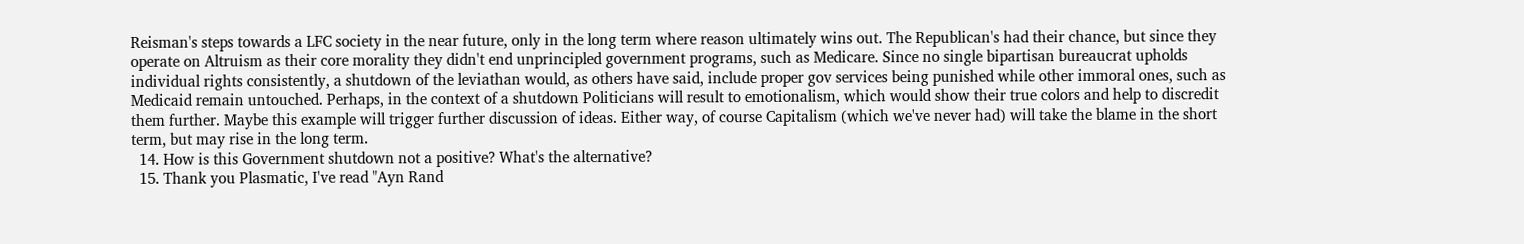Reisman's steps towards a LFC society in the near future, only in the long term where reason ultimately wins out. The Republican's had their chance, but since they operate on Altruism as their core morality they didn't end unprincipled government programs, such as Medicare. Since no single bipartisan bureaucrat upholds individual rights consistently, a shutdown of the leviathan would, as others have said, include proper gov services being punished while other immoral ones, such as Medicaid remain untouched. Perhaps, in the context of a shutdown Politicians will result to emotionalism, which would show their true colors and help to discredit them further. Maybe this example will trigger further discussion of ideas. Either way, of course Capitalism (which we've never had) will take the blame in the short term, but may rise in the long term.
  14. How is this Government shutdown not a positive? What's the alternative?
  15. Thank you Plasmatic, I've read "Ayn Rand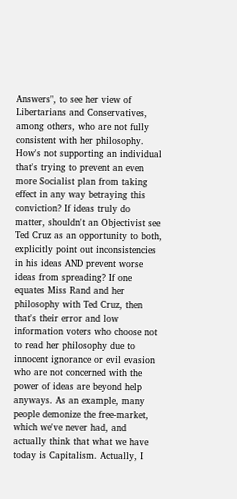Answers", to see her view of Libertarians and Conservatives, among others, who are not fully consistent with her philosophy. How's not supporting an individual that's trying to prevent an even more Socialist plan from taking effect in any way betraying this conviction? If ideas truly do matter, shouldn't an Objectivist see Ted Cruz as an opportunity to both, explicitly point out inconsistencies in his ideas AND prevent worse ideas from spreading? If one equates Miss Rand and her philosophy with Ted Cruz, then that's their error and low information voters who choose not to read her philosophy due to innocent ignorance or evil evasion who are not concerned with the power of ideas are beyond help anyways. As an example, many people demonize the free-market, which we've never had, and actually think that what we have today is Capitalism. Actually, I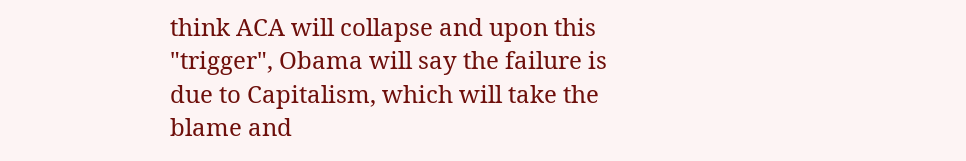think ACA will collapse and upon this "trigger", Obama will say the failure is due to Capitalism, which will take the blame and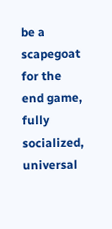be a scapegoat for the end game, fully socialized, universal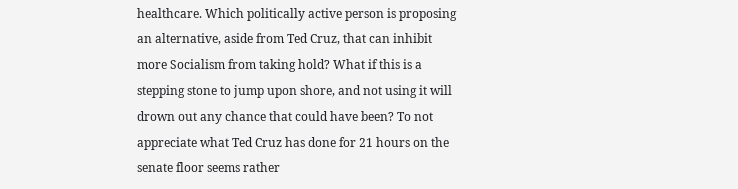healthcare. Which politically active person is proposing an alternative, aside from Ted Cruz, that can inhibit more Socialism from taking hold? What if this is a stepping stone to jump upon shore, and not using it will drown out any chance that could have been? To not appreciate what Ted Cruz has done for 21 hours on the senate floor seems rather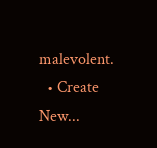malevolent.
  • Create New...